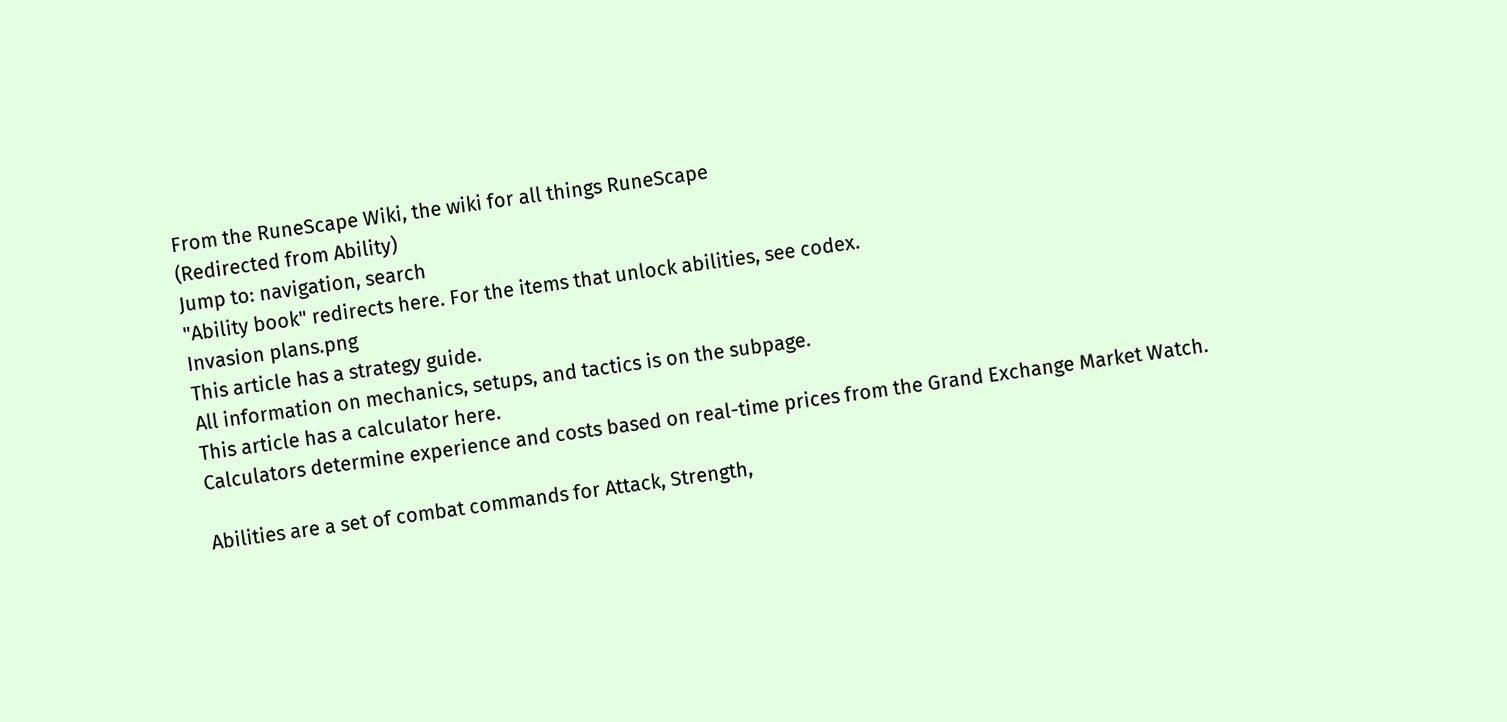From the RuneScape Wiki, the wiki for all things RuneScape
(Redirected from Ability)
Jump to: navigation, search
"Ability book" redirects here. For the items that unlock abilities, see codex.
Invasion plans.png
This article has a strategy guide.
All information on mechanics, setups, and tactics is on the subpage.
This article has a calculator here.
Calculators determine experience and costs based on real-time prices from the Grand Exchange Market Watch.

Abilities are a set of combat commands for Attack, Strength,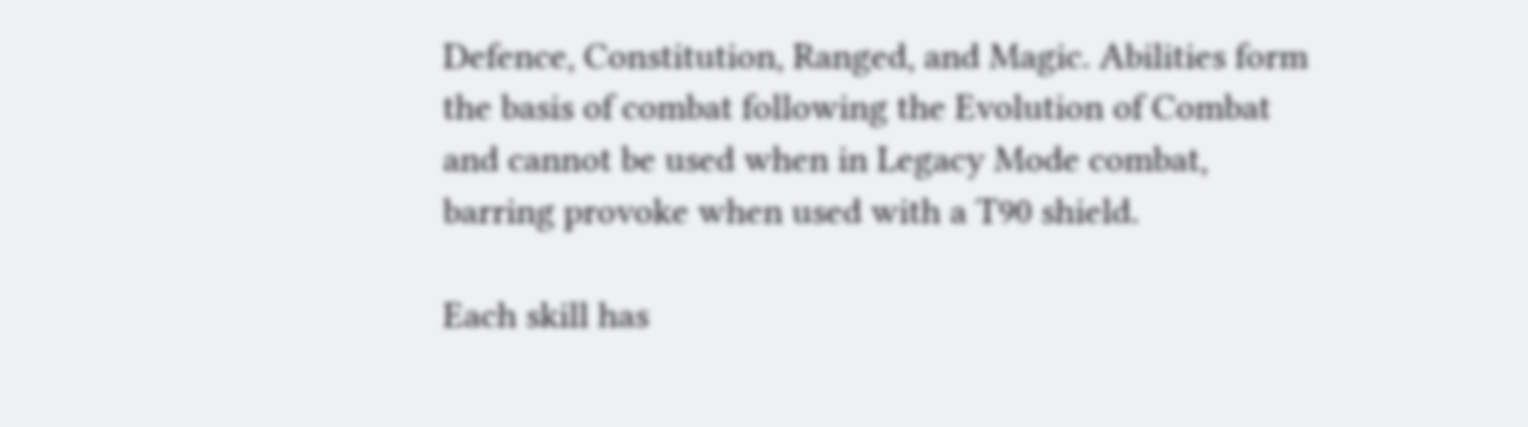Defence, Constitution, Ranged, and Magic. Abilities form the basis of combat following the Evolution of Combat and cannot be used when in Legacy Mode combat, barring provoke when used with a T90 shield.

Each skill has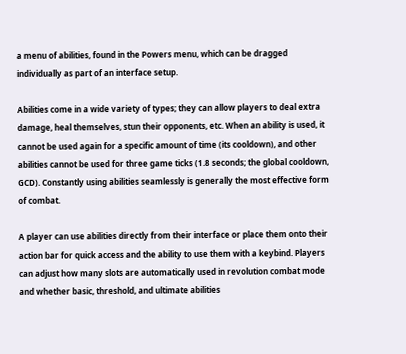a menu of abilities, found in the Powers menu, which can be dragged individually as part of an interface setup.

Abilities come in a wide variety of types; they can allow players to deal extra damage, heal themselves, stun their opponents, etc. When an ability is used, it cannot be used again for a specific amount of time (its cooldown), and other abilities cannot be used for three game ticks (1.8 seconds; the global cooldown, GCD). Constantly using abilities seamlessly is generally the most effective form of combat.

A player can use abilities directly from their interface or place them onto their action bar for quick access and the ability to use them with a keybind. Players can adjust how many slots are automatically used in revolution combat mode and whether basic, threshold, and ultimate abilities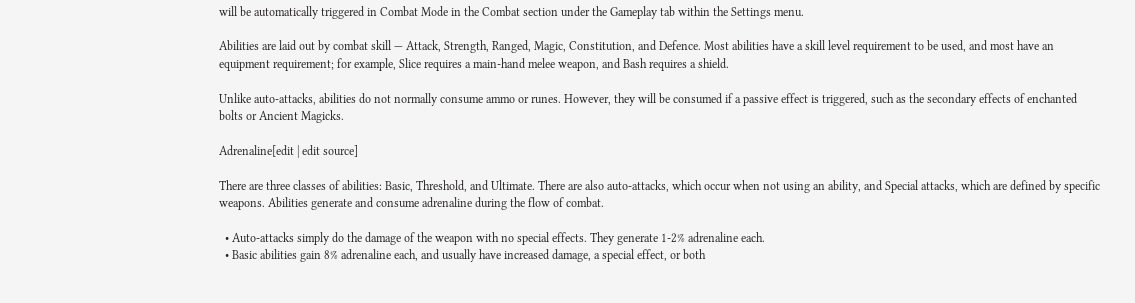will be automatically triggered in Combat Mode in the Combat section under the Gameplay tab within the Settings menu.

Abilities are laid out by combat skill — Attack, Strength, Ranged, Magic, Constitution, and Defence. Most abilities have a skill level requirement to be used, and most have an equipment requirement; for example, Slice requires a main-hand melee weapon, and Bash requires a shield.

Unlike auto-attacks, abilities do not normally consume ammo or runes. However, they will be consumed if a passive effect is triggered, such as the secondary effects of enchanted bolts or Ancient Magicks.

Adrenaline[edit | edit source]

There are three classes of abilities: Basic, Threshold, and Ultimate. There are also auto-attacks, which occur when not using an ability, and Special attacks, which are defined by specific weapons. Abilities generate and consume adrenaline during the flow of combat.

  • Auto-attacks simply do the damage of the weapon with no special effects. They generate 1-2% adrenaline each.
  • Basic abilities gain 8% adrenaline each, and usually have increased damage, a special effect, or both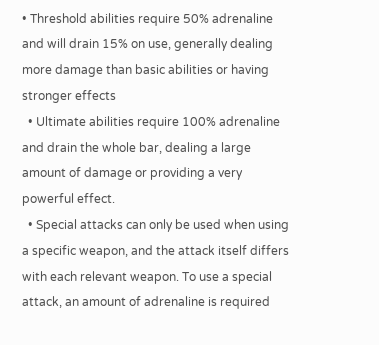• Threshold abilities require 50% adrenaline and will drain 15% on use, generally dealing more damage than basic abilities or having stronger effects
  • Ultimate abilities require 100% adrenaline and drain the whole bar, dealing a large amount of damage or providing a very powerful effect.
  • Special attacks can only be used when using a specific weapon, and the attack itself differs with each relevant weapon. To use a special attack, an amount of adrenaline is required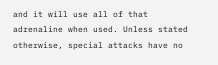and it will use all of that adrenaline when used. Unless stated otherwise, special attacks have no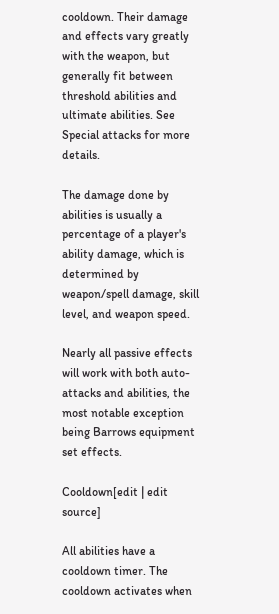cooldown. Their damage and effects vary greatly with the weapon, but generally fit between threshold abilities and ultimate abilities. See Special attacks for more details.

The damage done by abilities is usually a percentage of a player's ability damage, which is determined by weapon/spell damage, skill level, and weapon speed.

Nearly all passive effects will work with both auto-attacks and abilities, the most notable exception being Barrows equipment set effects.

Cooldown[edit | edit source]

All abilities have a cooldown timer. The cooldown activates when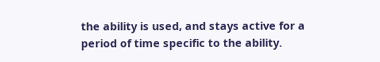the ability is used, and stays active for a period of time specific to the ability.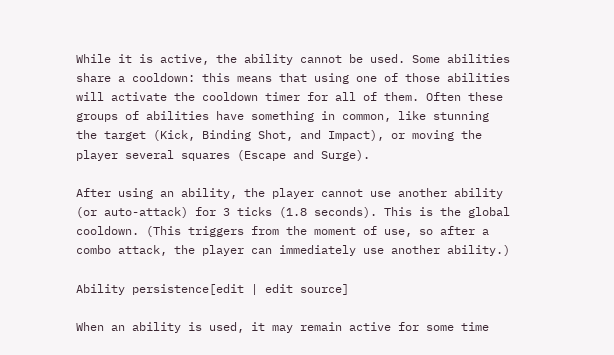While it is active, the ability cannot be used. Some abilities share a cooldown: this means that using one of those abilities will activate the cooldown timer for all of them. Often these groups of abilities have something in common, like stunning the target (Kick, Binding Shot, and Impact), or moving the player several squares (Escape and Surge).

After using an ability, the player cannot use another ability (or auto-attack) for 3 ticks (1.8 seconds). This is the global cooldown. (This triggers from the moment of use, so after a combo attack, the player can immediately use another ability.)

Ability persistence[edit | edit source]

When an ability is used, it may remain active for some time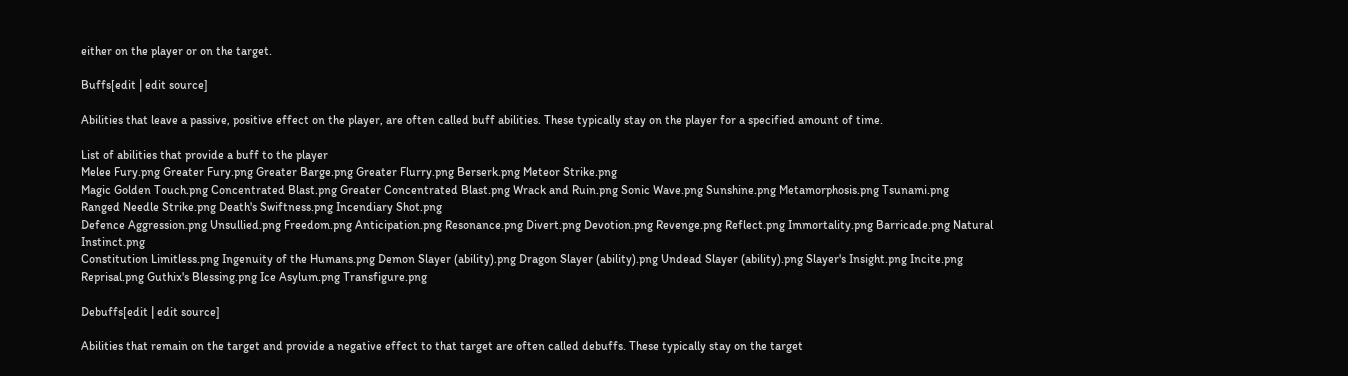either on the player or on the target.

Buffs[edit | edit source]

Abilities that leave a passive, positive effect on the player, are often called buff abilities. These typically stay on the player for a specified amount of time.

List of abilities that provide a buff to the player
Melee Fury.png Greater Fury.png Greater Barge.png Greater Flurry.png Berserk.png Meteor Strike.png
Magic Golden Touch.png Concentrated Blast.png Greater Concentrated Blast.png Wrack and Ruin.png Sonic Wave.png Sunshine.png Metamorphosis.png Tsunami.png
Ranged Needle Strike.png Death's Swiftness.png Incendiary Shot.png
Defence Aggression.png Unsullied.png Freedom.png Anticipation.png Resonance.png Divert.png Devotion.png Revenge.png Reflect.png Immortality.png Barricade.png Natural Instinct.png
Constitution Limitless.png Ingenuity of the Humans.png Demon Slayer (ability).png Dragon Slayer (ability).png Undead Slayer (ability).png Slayer's Insight.png Incite.png Reprisal.png Guthix's Blessing.png Ice Asylum.png Transfigure.png

Debuffs[edit | edit source]

Abilities that remain on the target and provide a negative effect to that target are often called debuffs. These typically stay on the target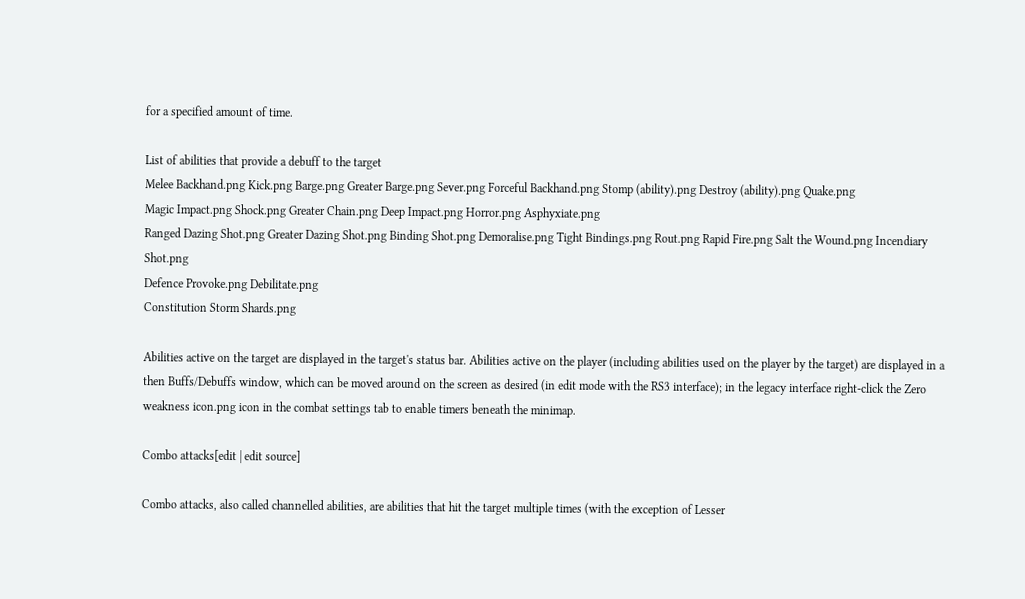for a specified amount of time.

List of abilities that provide a debuff to the target
Melee Backhand.png Kick.png Barge.png Greater Barge.png Sever.png Forceful Backhand.png Stomp (ability).png Destroy (ability).png Quake.png
Magic Impact.png Shock.png Greater Chain.png Deep Impact.png Horror.png Asphyxiate.png
Ranged Dazing Shot.png Greater Dazing Shot.png Binding Shot.png Demoralise.png Tight Bindings.png Rout.png Rapid Fire.png Salt the Wound.png Incendiary Shot.png
Defence Provoke.png Debilitate.png
Constitution Storm Shards.png

Abilities active on the target are displayed in the target's status bar. Abilities active on the player (including abilities used on the player by the target) are displayed in a then Buffs/Debuffs window, which can be moved around on the screen as desired (in edit mode with the RS3 interface); in the legacy interface right-click the Zero weakness icon.png icon in the combat settings tab to enable timers beneath the minimap.

Combo attacks[edit | edit source]

Combo attacks, also called channelled abilities, are abilities that hit the target multiple times (with the exception of Lesser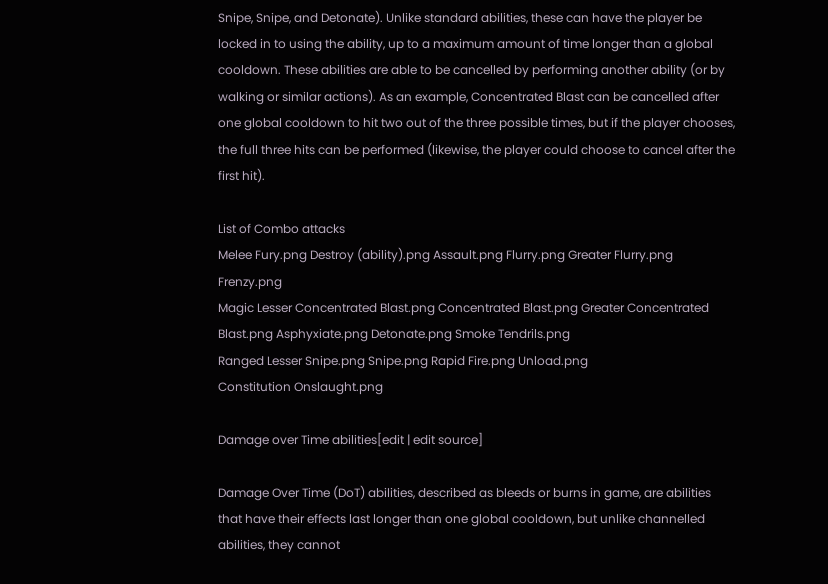Snipe, Snipe, and Detonate). Unlike standard abilities, these can have the player be locked in to using the ability, up to a maximum amount of time longer than a global cooldown. These abilities are able to be cancelled by performing another ability (or by walking or similar actions). As an example, Concentrated Blast can be cancelled after one global cooldown to hit two out of the three possible times, but if the player chooses, the full three hits can be performed (likewise, the player could choose to cancel after the first hit).

List of Combo attacks
Melee Fury.png Destroy (ability).png Assault.png Flurry.png Greater Flurry.png Frenzy.png
Magic Lesser Concentrated Blast.png Concentrated Blast.png Greater Concentrated Blast.png Asphyxiate.png Detonate.png Smoke Tendrils.png
Ranged Lesser Snipe.png Snipe.png Rapid Fire.png Unload.png
Constitution Onslaught.png

Damage over Time abilities[edit | edit source]

Damage Over Time (DoT) abilities, described as bleeds or burns in game, are abilities that have their effects last longer than one global cooldown, but unlike channelled abilities, they cannot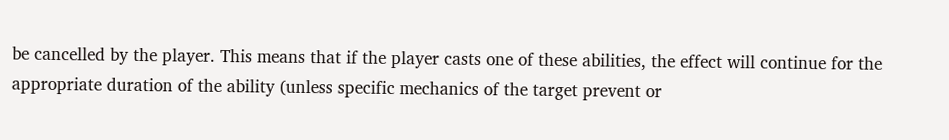be cancelled by the player. This means that if the player casts one of these abilities, the effect will continue for the appropriate duration of the ability (unless specific mechanics of the target prevent or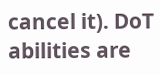cancel it). DoT abilities are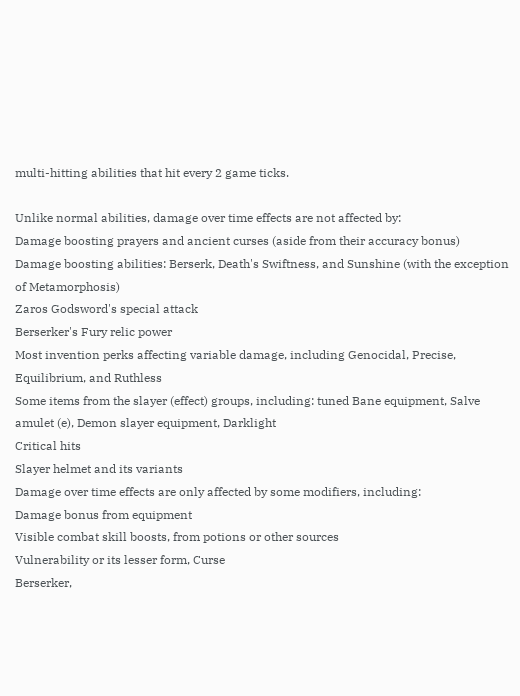multi-hitting abilities that hit every 2 game ticks.

Unlike normal abilities, damage over time effects are not affected by:
Damage boosting prayers and ancient curses (aside from their accuracy bonus)
Damage boosting abilities: Berserk, Death's Swiftness, and Sunshine (with the exception of Metamorphosis)
Zaros Godsword's special attack
Berserker's Fury relic power
Most invention perks affecting variable damage, including Genocidal, Precise, Equilibrium, and Ruthless
Some items from the slayer (effect) groups, including: tuned Bane equipment, Salve amulet (e), Demon slayer equipment, Darklight
Critical hits
Slayer helmet and its variants
Damage over time effects are only affected by some modifiers, including:
Damage bonus from equipment
Visible combat skill boosts, from potions or other sources
Vulnerability or its lesser form, Curse
Berserker,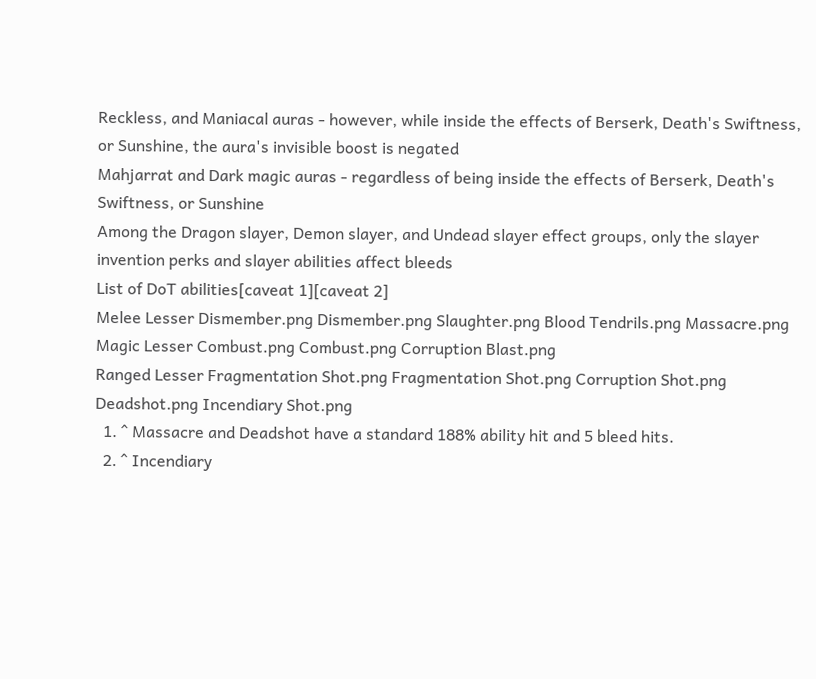Reckless, and Maniacal auras - however, while inside the effects of Berserk, Death's Swiftness, or Sunshine, the aura's invisible boost is negated
Mahjarrat and Dark magic auras - regardless of being inside the effects of Berserk, Death's Swiftness, or Sunshine
Among the Dragon slayer, Demon slayer, and Undead slayer effect groups, only the slayer invention perks and slayer abilities affect bleeds
List of DoT abilities[caveat 1][caveat 2]
Melee Lesser Dismember.png Dismember.png Slaughter.png Blood Tendrils.png Massacre.png
Magic Lesser Combust.png Combust.png Corruption Blast.png
Ranged Lesser Fragmentation Shot.png Fragmentation Shot.png Corruption Shot.png Deadshot.png Incendiary Shot.png
  1. ^ Massacre and Deadshot have a standard 188% ability hit and 5 bleed hits.
  2. ^ Incendiary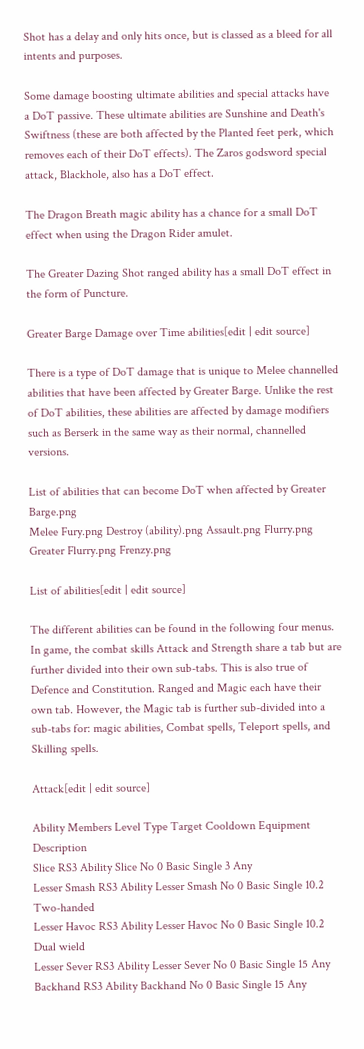Shot has a delay and only hits once, but is classed as a bleed for all intents and purposes.

Some damage boosting ultimate abilities and special attacks have a DoT passive. These ultimate abilities are Sunshine and Death's Swiftness (these are both affected by the Planted feet perk, which removes each of their DoT effects). The Zaros godsword special attack, Blackhole, also has a DoT effect.

The Dragon Breath magic ability has a chance for a small DoT effect when using the Dragon Rider amulet.

The Greater Dazing Shot ranged ability has a small DoT effect in the form of Puncture.

Greater Barge Damage over Time abilities[edit | edit source]

There is a type of DoT damage that is unique to Melee channelled abilities that have been affected by Greater Barge. Unlike the rest of DoT abilities, these abilities are affected by damage modifiers such as Berserk in the same way as their normal, channelled versions.

List of abilities that can become DoT when affected by Greater Barge.png
Melee Fury.png Destroy (ability).png Assault.png Flurry.png Greater Flurry.png Frenzy.png

List of abilities[edit | edit source]

The different abilities can be found in the following four menus. In game, the combat skills Attack and Strength share a tab but are further divided into their own sub-tabs. This is also true of Defence and Constitution. Ranged and Magic each have their own tab. However, the Magic tab is further sub-divided into a sub-tabs for: magic abilities, Combat spells, Teleport spells, and Skilling spells.

Attack[edit | edit source]

Ability Members Level Type Target Cooldown Equipment Description
Slice RS3 Ability Slice No 0 Basic Single 3 Any
Lesser Smash RS3 Ability Lesser Smash No 0 Basic Single 10.2 Two-handed
Lesser Havoc RS3 Ability Lesser Havoc No 0 Basic Single 10.2 Dual wield
Lesser Sever RS3 Ability Lesser Sever No 0 Basic Single 15 Any
Backhand RS3 Ability Backhand No 0 Basic Single 15 Any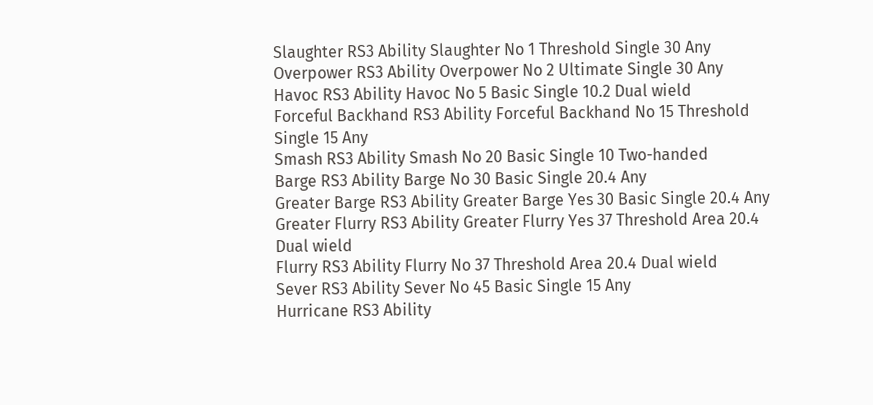Slaughter RS3 Ability Slaughter No 1 Threshold Single 30 Any
Overpower RS3 Ability Overpower No 2 Ultimate Single 30 Any
Havoc RS3 Ability Havoc No 5 Basic Single 10.2 Dual wield
Forceful Backhand RS3 Ability Forceful Backhand No 15 Threshold Single 15 Any
Smash RS3 Ability Smash No 20 Basic Single 10 Two-handed
Barge RS3 Ability Barge No 30 Basic Single 20.4 Any
Greater Barge RS3 Ability Greater Barge Yes 30 Basic Single 20.4 Any
Greater Flurry RS3 Ability Greater Flurry Yes 37 Threshold Area 20.4 Dual wield
Flurry RS3 Ability Flurry No 37 Threshold Area 20.4 Dual wield
Sever RS3 Ability Sever No 45 Basic Single 15 Any
Hurricane RS3 Ability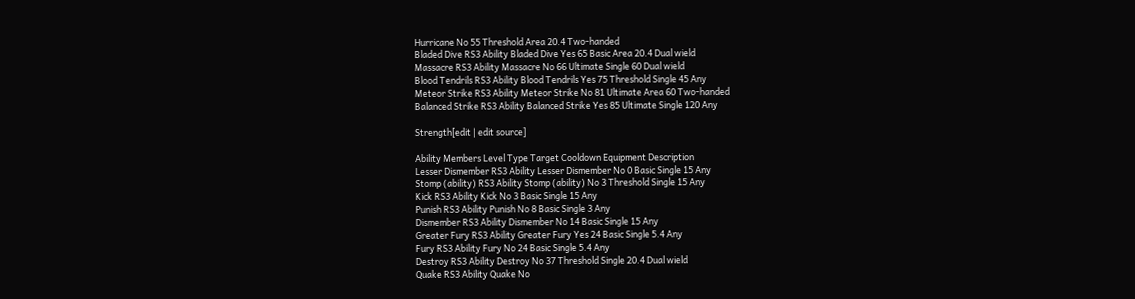Hurricane No 55 Threshold Area 20.4 Two-handed
Bladed Dive RS3 Ability Bladed Dive Yes 65 Basic Area 20.4 Dual wield
Massacre RS3 Ability Massacre No 66 Ultimate Single 60 Dual wield
Blood Tendrils RS3 Ability Blood Tendrils Yes 75 Threshold Single 45 Any
Meteor Strike RS3 Ability Meteor Strike No 81 Ultimate Area 60 Two-handed
Balanced Strike RS3 Ability Balanced Strike Yes 85 Ultimate Single 120 Any

Strength[edit | edit source]

Ability Members Level Type Target Cooldown Equipment Description
Lesser Dismember RS3 Ability Lesser Dismember No 0 Basic Single 15 Any
Stomp (ability) RS3 Ability Stomp (ability) No 3 Threshold Single 15 Any
Kick RS3 Ability Kick No 3 Basic Single 15 Any
Punish RS3 Ability Punish No 8 Basic Single 3 Any
Dismember RS3 Ability Dismember No 14 Basic Single 15 Any
Greater Fury RS3 Ability Greater Fury Yes 24 Basic Single 5.4 Any
Fury RS3 Ability Fury No 24 Basic Single 5.4 Any
Destroy RS3 Ability Destroy No 37 Threshold Single 20.4 Dual wield
Quake RS3 Ability Quake No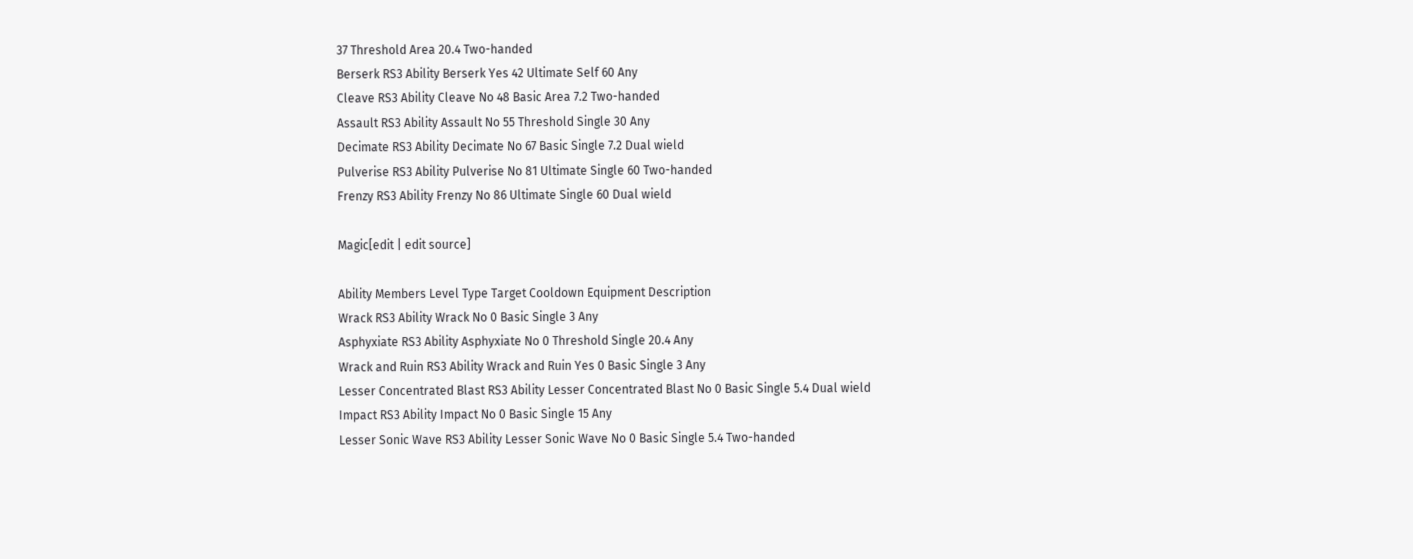37 Threshold Area 20.4 Two-handed
Berserk RS3 Ability Berserk Yes 42 Ultimate Self 60 Any
Cleave RS3 Ability Cleave No 48 Basic Area 7.2 Two-handed
Assault RS3 Ability Assault No 55 Threshold Single 30 Any
Decimate RS3 Ability Decimate No 67 Basic Single 7.2 Dual wield
Pulverise RS3 Ability Pulverise No 81 Ultimate Single 60 Two-handed
Frenzy RS3 Ability Frenzy No 86 Ultimate Single 60 Dual wield

Magic[edit | edit source]

Ability Members Level Type Target Cooldown Equipment Description
Wrack RS3 Ability Wrack No 0 Basic Single 3 Any
Asphyxiate RS3 Ability Asphyxiate No 0 Threshold Single 20.4 Any
Wrack and Ruin RS3 Ability Wrack and Ruin Yes 0 Basic Single 3 Any
Lesser Concentrated Blast RS3 Ability Lesser Concentrated Blast No 0 Basic Single 5.4 Dual wield
Impact RS3 Ability Impact No 0 Basic Single 15 Any
Lesser Sonic Wave RS3 Ability Lesser Sonic Wave No 0 Basic Single 5.4 Two-handed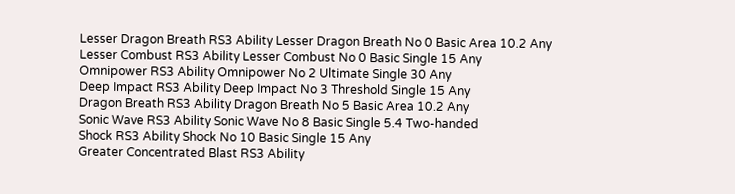Lesser Dragon Breath RS3 Ability Lesser Dragon Breath No 0 Basic Area 10.2 Any
Lesser Combust RS3 Ability Lesser Combust No 0 Basic Single 15 Any
Omnipower RS3 Ability Omnipower No 2 Ultimate Single 30 Any
Deep Impact RS3 Ability Deep Impact No 3 Threshold Single 15 Any
Dragon Breath RS3 Ability Dragon Breath No 5 Basic Area 10.2 Any
Sonic Wave RS3 Ability Sonic Wave No 8 Basic Single 5.4 Two-handed
Shock RS3 Ability Shock No 10 Basic Single 15 Any
Greater Concentrated Blast RS3 Ability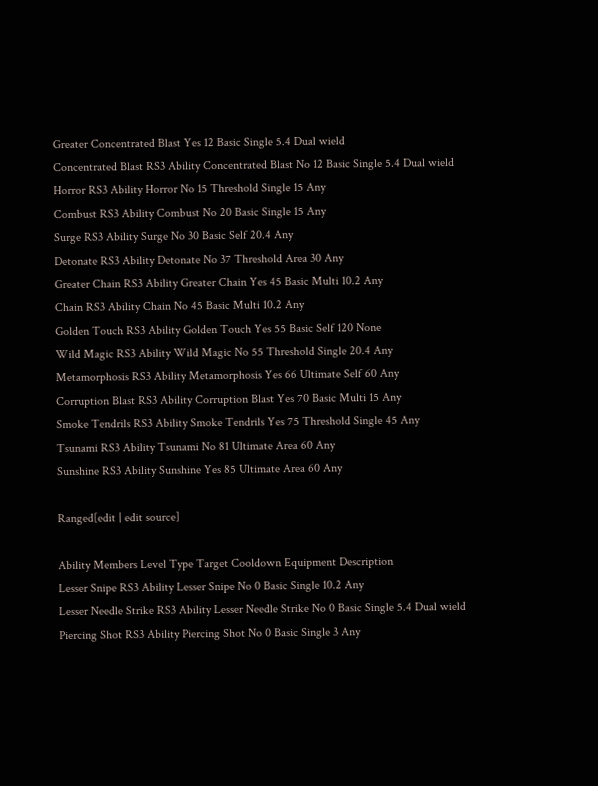Greater Concentrated Blast Yes 12 Basic Single 5.4 Dual wield
Concentrated Blast RS3 Ability Concentrated Blast No 12 Basic Single 5.4 Dual wield
Horror RS3 Ability Horror No 15 Threshold Single 15 Any
Combust RS3 Ability Combust No 20 Basic Single 15 Any
Surge RS3 Ability Surge No 30 Basic Self 20.4 Any
Detonate RS3 Ability Detonate No 37 Threshold Area 30 Any
Greater Chain RS3 Ability Greater Chain Yes 45 Basic Multi 10.2 Any
Chain RS3 Ability Chain No 45 Basic Multi 10.2 Any
Golden Touch RS3 Ability Golden Touch Yes 55 Basic Self 120 None
Wild Magic RS3 Ability Wild Magic No 55 Threshold Single 20.4 Any
Metamorphosis RS3 Ability Metamorphosis Yes 66 Ultimate Self 60 Any
Corruption Blast RS3 Ability Corruption Blast Yes 70 Basic Multi 15 Any
Smoke Tendrils RS3 Ability Smoke Tendrils Yes 75 Threshold Single 45 Any
Tsunami RS3 Ability Tsunami No 81 Ultimate Area 60 Any
Sunshine RS3 Ability Sunshine Yes 85 Ultimate Area 60 Any

Ranged[edit | edit source]

Ability Members Level Type Target Cooldown Equipment Description
Lesser Snipe RS3 Ability Lesser Snipe No 0 Basic Single 10.2 Any
Lesser Needle Strike RS3 Ability Lesser Needle Strike No 0 Basic Single 5.4 Dual wield
Piercing Shot RS3 Ability Piercing Shot No 0 Basic Single 3 Any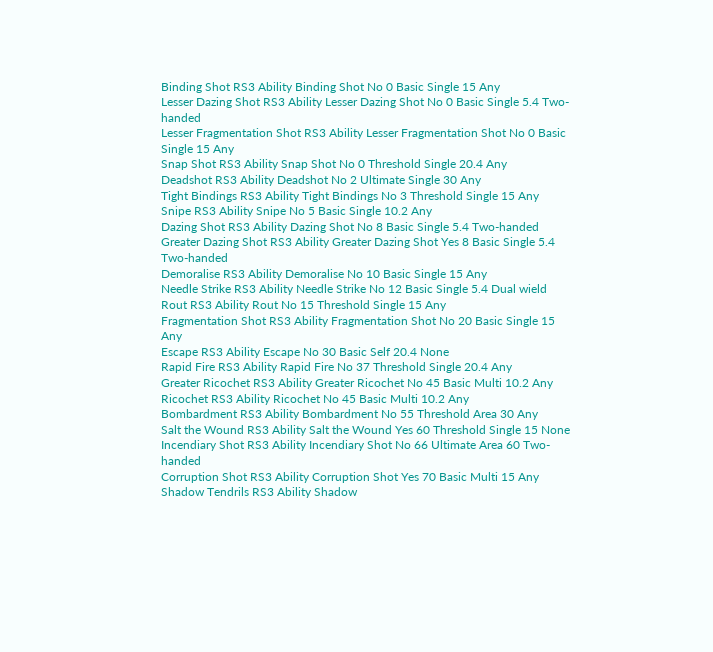Binding Shot RS3 Ability Binding Shot No 0 Basic Single 15 Any
Lesser Dazing Shot RS3 Ability Lesser Dazing Shot No 0 Basic Single 5.4 Two-handed
Lesser Fragmentation Shot RS3 Ability Lesser Fragmentation Shot No 0 Basic Single 15 Any
Snap Shot RS3 Ability Snap Shot No 0 Threshold Single 20.4 Any
Deadshot RS3 Ability Deadshot No 2 Ultimate Single 30 Any
Tight Bindings RS3 Ability Tight Bindings No 3 Threshold Single 15 Any
Snipe RS3 Ability Snipe No 5 Basic Single 10.2 Any
Dazing Shot RS3 Ability Dazing Shot No 8 Basic Single 5.4 Two-handed
Greater Dazing Shot RS3 Ability Greater Dazing Shot Yes 8 Basic Single 5.4 Two-handed
Demoralise RS3 Ability Demoralise No 10 Basic Single 15 Any
Needle Strike RS3 Ability Needle Strike No 12 Basic Single 5.4 Dual wield
Rout RS3 Ability Rout No 15 Threshold Single 15 Any
Fragmentation Shot RS3 Ability Fragmentation Shot No 20 Basic Single 15 Any
Escape RS3 Ability Escape No 30 Basic Self 20.4 None
Rapid Fire RS3 Ability Rapid Fire No 37 Threshold Single 20.4 Any
Greater Ricochet RS3 Ability Greater Ricochet No 45 Basic Multi 10.2 Any
Ricochet RS3 Ability Ricochet No 45 Basic Multi 10.2 Any
Bombardment RS3 Ability Bombardment No 55 Threshold Area 30 Any
Salt the Wound RS3 Ability Salt the Wound Yes 60 Threshold Single 15 None
Incendiary Shot RS3 Ability Incendiary Shot No 66 Ultimate Area 60 Two-handed
Corruption Shot RS3 Ability Corruption Shot Yes 70 Basic Multi 15 Any
Shadow Tendrils RS3 Ability Shadow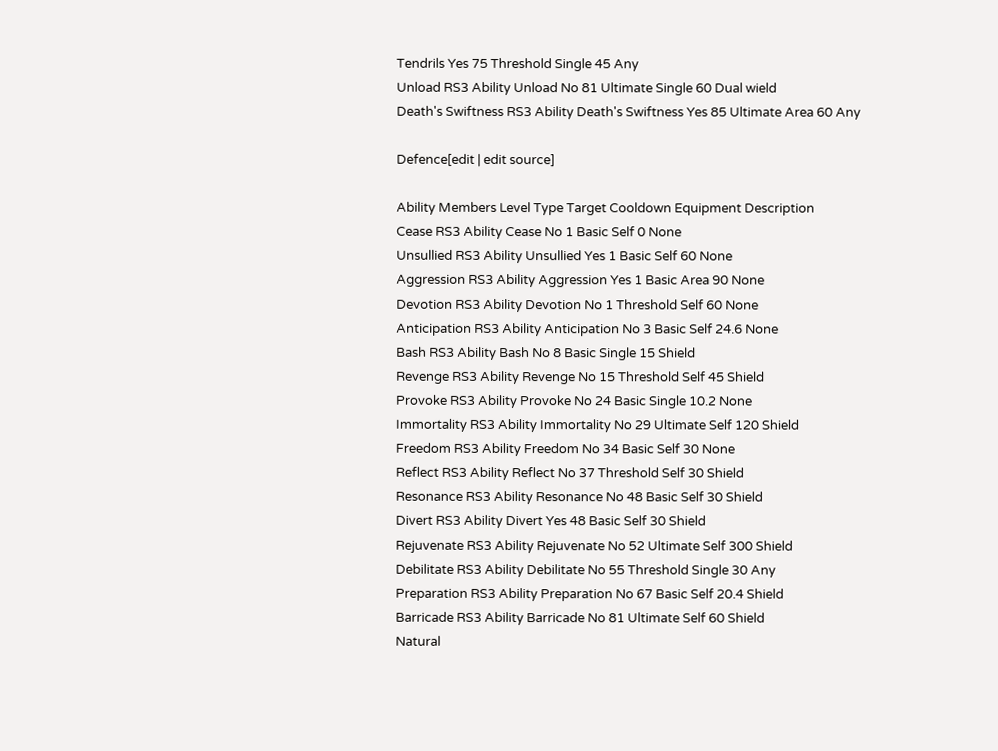Tendrils Yes 75 Threshold Single 45 Any
Unload RS3 Ability Unload No 81 Ultimate Single 60 Dual wield
Death's Swiftness RS3 Ability Death's Swiftness Yes 85 Ultimate Area 60 Any

Defence[edit | edit source]

Ability Members Level Type Target Cooldown Equipment Description
Cease RS3 Ability Cease No 1 Basic Self 0 None
Unsullied RS3 Ability Unsullied Yes 1 Basic Self 60 None
Aggression RS3 Ability Aggression Yes 1 Basic Area 90 None
Devotion RS3 Ability Devotion No 1 Threshold Self 60 None
Anticipation RS3 Ability Anticipation No 3 Basic Self 24.6 None
Bash RS3 Ability Bash No 8 Basic Single 15 Shield
Revenge RS3 Ability Revenge No 15 Threshold Self 45 Shield
Provoke RS3 Ability Provoke No 24 Basic Single 10.2 None
Immortality RS3 Ability Immortality No 29 Ultimate Self 120 Shield
Freedom RS3 Ability Freedom No 34 Basic Self 30 None
Reflect RS3 Ability Reflect No 37 Threshold Self 30 Shield
Resonance RS3 Ability Resonance No 48 Basic Self 30 Shield
Divert RS3 Ability Divert Yes 48 Basic Self 30 Shield
Rejuvenate RS3 Ability Rejuvenate No 52 Ultimate Self 300 Shield
Debilitate RS3 Ability Debilitate No 55 Threshold Single 30 Any
Preparation RS3 Ability Preparation No 67 Basic Self 20.4 Shield
Barricade RS3 Ability Barricade No 81 Ultimate Self 60 Shield
Natural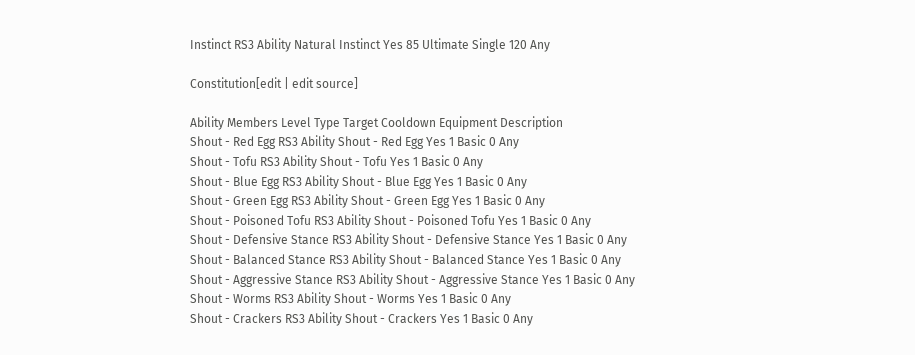Instinct RS3 Ability Natural Instinct Yes 85 Ultimate Single 120 Any

Constitution[edit | edit source]

Ability Members Level Type Target Cooldown Equipment Description
Shout - Red Egg RS3 Ability Shout - Red Egg Yes 1 Basic 0 Any
Shout - Tofu RS3 Ability Shout - Tofu Yes 1 Basic 0 Any
Shout - Blue Egg RS3 Ability Shout - Blue Egg Yes 1 Basic 0 Any
Shout - Green Egg RS3 Ability Shout - Green Egg Yes 1 Basic 0 Any
Shout - Poisoned Tofu RS3 Ability Shout - Poisoned Tofu Yes 1 Basic 0 Any
Shout - Defensive Stance RS3 Ability Shout - Defensive Stance Yes 1 Basic 0 Any
Shout - Balanced Stance RS3 Ability Shout - Balanced Stance Yes 1 Basic 0 Any
Shout - Aggressive Stance RS3 Ability Shout - Aggressive Stance Yes 1 Basic 0 Any
Shout - Worms RS3 Ability Shout - Worms Yes 1 Basic 0 Any
Shout - Crackers RS3 Ability Shout - Crackers Yes 1 Basic 0 Any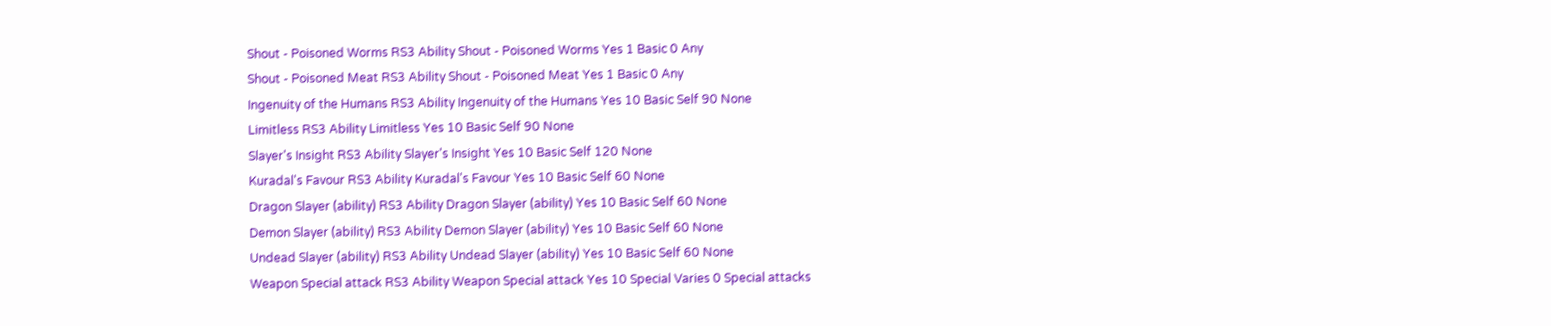Shout - Poisoned Worms RS3 Ability Shout - Poisoned Worms Yes 1 Basic 0 Any
Shout - Poisoned Meat RS3 Ability Shout - Poisoned Meat Yes 1 Basic 0 Any
Ingenuity of the Humans RS3 Ability Ingenuity of the Humans Yes 10 Basic Self 90 None
Limitless RS3 Ability Limitless Yes 10 Basic Self 90 None
Slayer's Insight RS3 Ability Slayer's Insight Yes 10 Basic Self 120 None
Kuradal's Favour RS3 Ability Kuradal's Favour Yes 10 Basic Self 60 None
Dragon Slayer (ability) RS3 Ability Dragon Slayer (ability) Yes 10 Basic Self 60 None
Demon Slayer (ability) RS3 Ability Demon Slayer (ability) Yes 10 Basic Self 60 None
Undead Slayer (ability) RS3 Ability Undead Slayer (ability) Yes 10 Basic Self 60 None
Weapon Special attack RS3 Ability Weapon Special attack Yes 10 Special Varies 0 Special attacks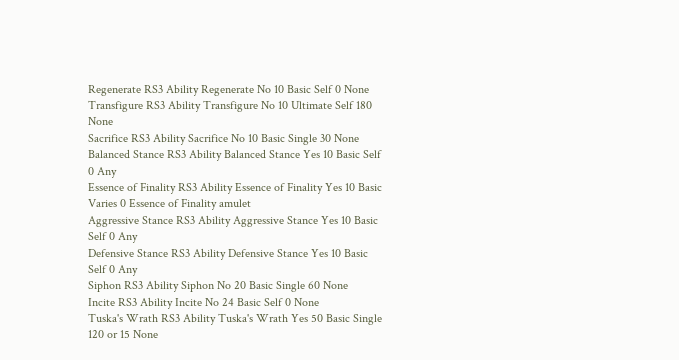Regenerate RS3 Ability Regenerate No 10 Basic Self 0 None
Transfigure RS3 Ability Transfigure No 10 Ultimate Self 180 None
Sacrifice RS3 Ability Sacrifice No 10 Basic Single 30 None
Balanced Stance RS3 Ability Balanced Stance Yes 10 Basic Self 0 Any
Essence of Finality RS3 Ability Essence of Finality Yes 10 Basic Varies 0 Essence of Finality amulet
Aggressive Stance RS3 Ability Aggressive Stance Yes 10 Basic Self 0 Any
Defensive Stance RS3 Ability Defensive Stance Yes 10 Basic Self 0 Any
Siphon RS3 Ability Siphon No 20 Basic Single 60 None
Incite RS3 Ability Incite No 24 Basic Self 0 None
Tuska's Wrath RS3 Ability Tuska's Wrath Yes 50 Basic Single 120 or 15 None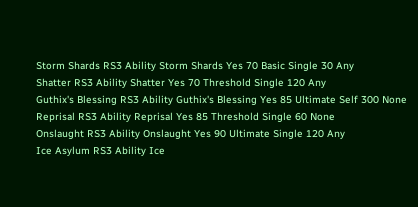Storm Shards RS3 Ability Storm Shards Yes 70 Basic Single 30 Any
Shatter RS3 Ability Shatter Yes 70 Threshold Single 120 Any
Guthix's Blessing RS3 Ability Guthix's Blessing Yes 85 Ultimate Self 300 None
Reprisal RS3 Ability Reprisal Yes 85 Threshold Single 60 None
Onslaught RS3 Ability Onslaught Yes 90 Ultimate Single 120 Any
Ice Asylum RS3 Ability Ice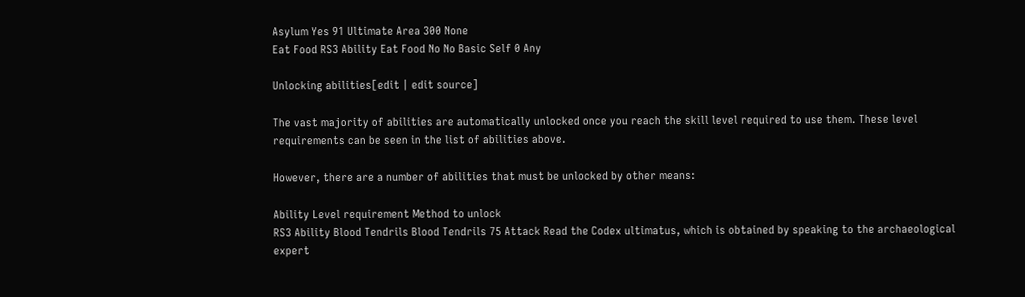Asylum Yes 91 Ultimate Area 300 None
Eat Food RS3 Ability Eat Food No No Basic Self 0 Any

Unlocking abilities[edit | edit source]

The vast majority of abilities are automatically unlocked once you reach the skill level required to use them. These level requirements can be seen in the list of abilities above.

However, there are a number of abilities that must be unlocked by other means:

Ability Level requirement Method to unlock
RS3 Ability Blood Tendrils Blood Tendrils 75 Attack Read the Codex ultimatus, which is obtained by speaking to the archaeological expert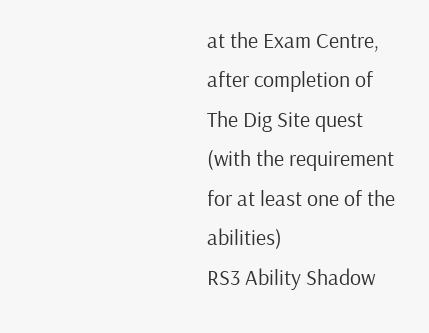at the Exam Centre, after completion of The Dig Site quest (with the requirement for at least one of the abilities)
RS3 Ability Shadow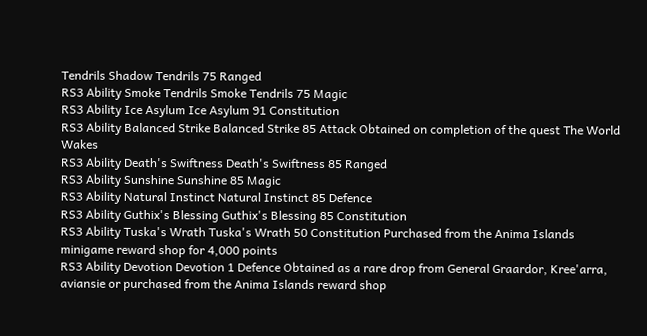Tendrils Shadow Tendrils 75 Ranged
RS3 Ability Smoke Tendrils Smoke Tendrils 75 Magic
RS3 Ability Ice Asylum Ice Asylum 91 Constitution
RS3 Ability Balanced Strike Balanced Strike 85 Attack Obtained on completion of the quest The World Wakes
RS3 Ability Death's Swiftness Death's Swiftness 85 Ranged
RS3 Ability Sunshine Sunshine 85 Magic
RS3 Ability Natural Instinct Natural Instinct 85 Defence
RS3 Ability Guthix's Blessing Guthix's Blessing 85 Constitution
RS3 Ability Tuska's Wrath Tuska's Wrath 50 Constitution Purchased from the Anima Islands minigame reward shop for 4,000 points
RS3 Ability Devotion Devotion 1 Defence Obtained as a rare drop from General Graardor, Kree'arra, aviansie or purchased from the Anima Islands reward shop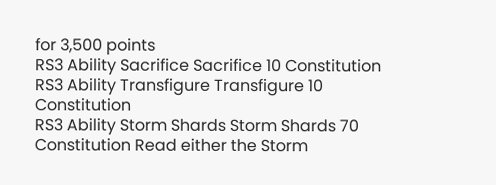for 3,500 points
RS3 Ability Sacrifice Sacrifice 10 Constitution
RS3 Ability Transfigure Transfigure 10 Constitution
RS3 Ability Storm Shards Storm Shards 70 Constitution Read either the Storm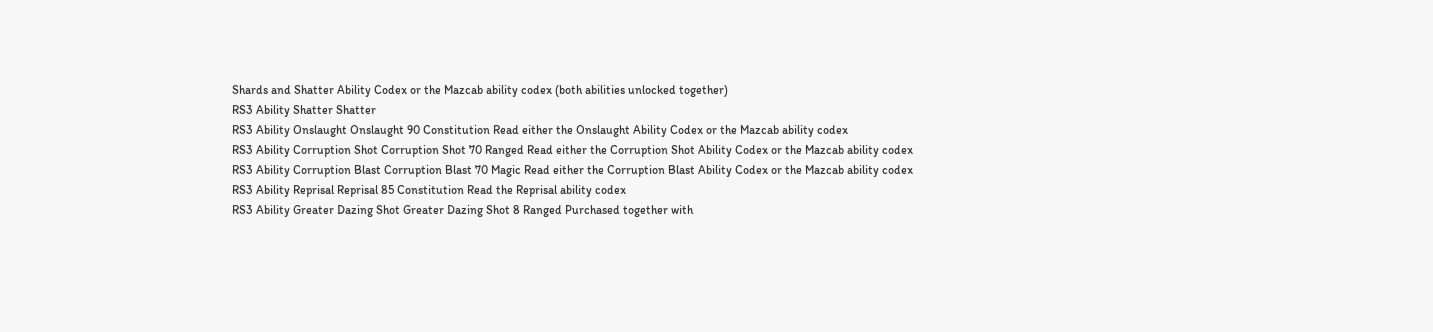Shards and Shatter Ability Codex or the Mazcab ability codex (both abilities unlocked together)
RS3 Ability Shatter Shatter
RS3 Ability Onslaught Onslaught 90 Constitution Read either the Onslaught Ability Codex or the Mazcab ability codex
RS3 Ability Corruption Shot Corruption Shot 70 Ranged Read either the Corruption Shot Ability Codex or the Mazcab ability codex
RS3 Ability Corruption Blast Corruption Blast 70 Magic Read either the Corruption Blast Ability Codex or the Mazcab ability codex
RS3 Ability Reprisal Reprisal 85 Constitution Read the Reprisal ability codex
RS3 Ability Greater Dazing Shot Greater Dazing Shot 8 Ranged Purchased together with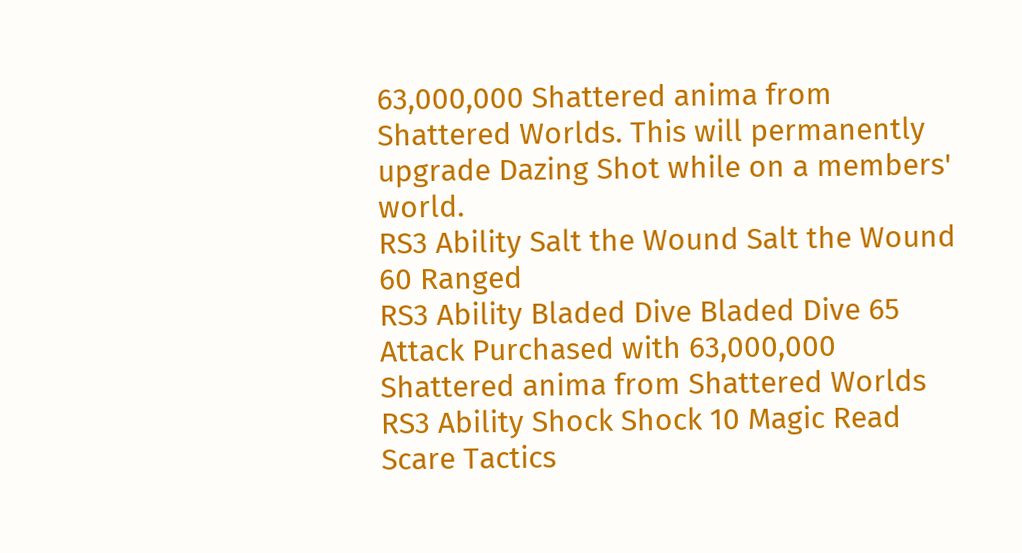63,000,000 Shattered anima from Shattered Worlds. This will permanently upgrade Dazing Shot while on a members' world.
RS3 Ability Salt the Wound Salt the Wound 60 Ranged
RS3 Ability Bladed Dive Bladed Dive 65 Attack Purchased with 63,000,000 Shattered anima from Shattered Worlds
RS3 Ability Shock Shock 10 Magic Read Scare Tactics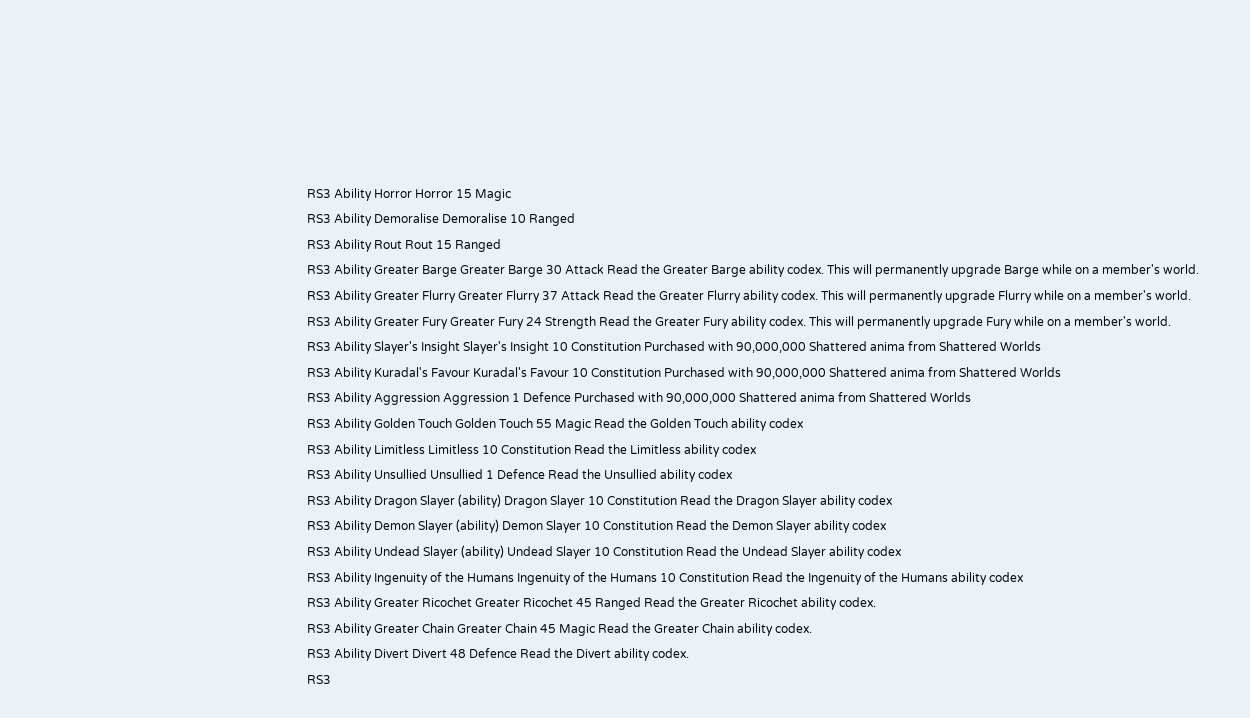RS3 Ability Horror Horror 15 Magic
RS3 Ability Demoralise Demoralise 10 Ranged
RS3 Ability Rout Rout 15 Ranged
RS3 Ability Greater Barge Greater Barge 30 Attack Read the Greater Barge ability codex. This will permanently upgrade Barge while on a member's world.
RS3 Ability Greater Flurry Greater Flurry 37 Attack Read the Greater Flurry ability codex. This will permanently upgrade Flurry while on a member's world.
RS3 Ability Greater Fury Greater Fury 24 Strength Read the Greater Fury ability codex. This will permanently upgrade Fury while on a member's world.
RS3 Ability Slayer's Insight Slayer's Insight 10 Constitution Purchased with 90,000,000 Shattered anima from Shattered Worlds
RS3 Ability Kuradal's Favour Kuradal's Favour 10 Constitution Purchased with 90,000,000 Shattered anima from Shattered Worlds
RS3 Ability Aggression Aggression 1 Defence Purchased with 90,000,000 Shattered anima from Shattered Worlds
RS3 Ability Golden Touch Golden Touch 55 Magic Read the Golden Touch ability codex
RS3 Ability Limitless Limitless 10 Constitution Read the Limitless ability codex
RS3 Ability Unsullied Unsullied 1 Defence Read the Unsullied ability codex
RS3 Ability Dragon Slayer (ability) Dragon Slayer 10 Constitution Read the Dragon Slayer ability codex
RS3 Ability Demon Slayer (ability) Demon Slayer 10 Constitution Read the Demon Slayer ability codex
RS3 Ability Undead Slayer (ability) Undead Slayer 10 Constitution Read the Undead Slayer ability codex
RS3 Ability Ingenuity of the Humans Ingenuity of the Humans 10 Constitution Read the Ingenuity of the Humans ability codex
RS3 Ability Greater Ricochet Greater Ricochet 45 Ranged Read the Greater Ricochet ability codex.
RS3 Ability Greater Chain Greater Chain 45 Magic Read the Greater Chain ability codex.
RS3 Ability Divert Divert 48 Defence Read the Divert ability codex.
RS3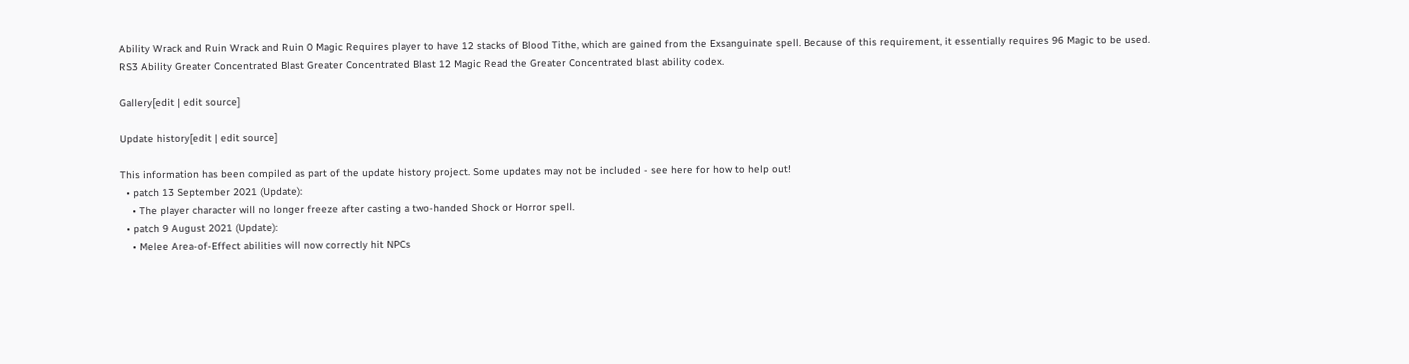Ability Wrack and Ruin Wrack and Ruin 0 Magic Requires player to have 12 stacks of Blood Tithe, which are gained from the Exsanguinate spell. Because of this requirement, it essentially requires 96 Magic to be used.
RS3 Ability Greater Concentrated Blast Greater Concentrated Blast 12 Magic Read the Greater Concentrated blast ability codex.

Gallery[edit | edit source]

Update history[edit | edit source]

This information has been compiled as part of the update history project. Some updates may not be included - see here for how to help out!
  • patch 13 September 2021 (Update):
    • The player character will no longer freeze after casting a two-handed Shock or Horror spell.
  • patch 9 August 2021 (Update):
    • Melee Area-of-Effect abilities will now correctly hit NPCs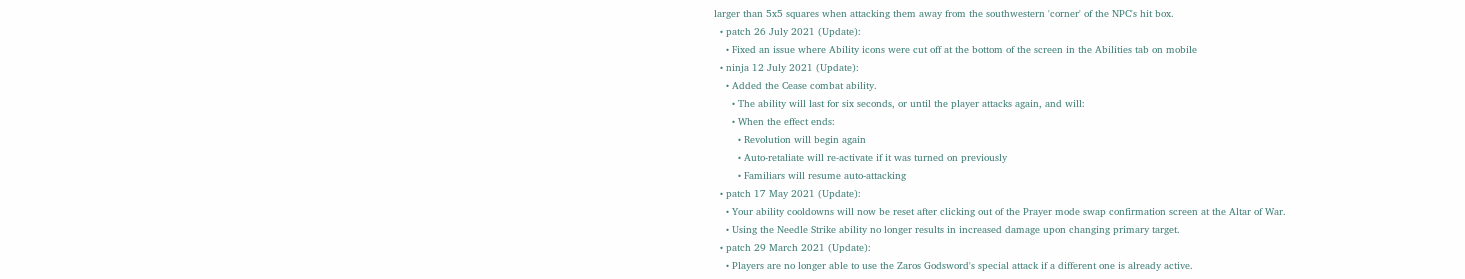larger than 5x5 squares when attacking them away from the southwestern 'corner' of the NPC's hit box.
  • patch 26 July 2021 (Update):
    • Fixed an issue where Ability icons were cut off at the bottom of the screen in the Abilities tab on mobile
  • ninja 12 July 2021 (Update):
    • Added the Cease combat ability.
      • The ability will last for six seconds, or until the player attacks again, and will:
      • When the effect ends:
        • Revolution will begin again
        • Auto-retaliate will re-activate if it was turned on previously
        • Familiars will resume auto-attacking
  • patch 17 May 2021 (Update):
    • Your ability cooldowns will now be reset after clicking out of the Prayer mode swap confirmation screen at the Altar of War.
    • Using the Needle Strike ability no longer results in increased damage upon changing primary target.
  • patch 29 March 2021 (Update):
    • Players are no longer able to use the Zaros Godsword's special attack if a different one is already active.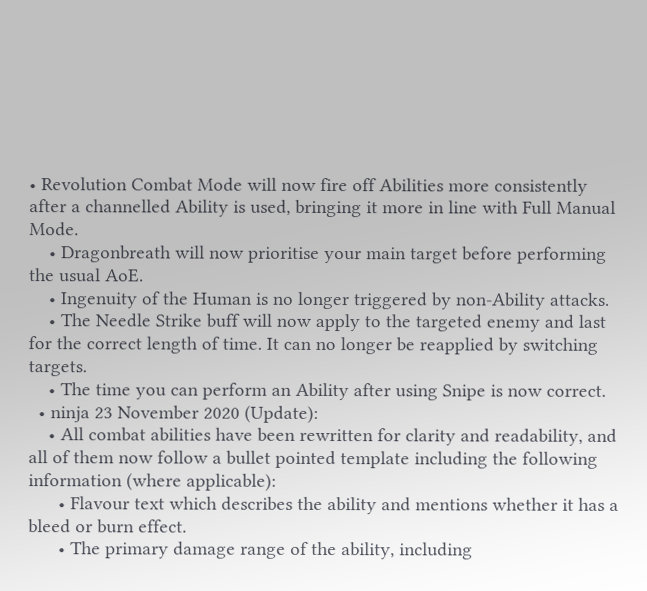• Revolution Combat Mode will now fire off Abilities more consistently after a channelled Ability is used, bringing it more in line with Full Manual Mode.
    • Dragonbreath will now prioritise your main target before performing the usual AoE.
    • Ingenuity of the Human is no longer triggered by non-Ability attacks.
    • The Needle Strike buff will now apply to the targeted enemy and last for the correct length of time. It can no longer be reapplied by switching targets.
    • The time you can perform an Ability after using Snipe is now correct.
  • ninja 23 November 2020 (Update):
    • All combat abilities have been rewritten for clarity and readability, and all of them now follow a bullet pointed template including the following information (where applicable):
      • Flavour text which describes the ability and mentions whether it has a bleed or burn effect.
      • The primary damage range of the ability, including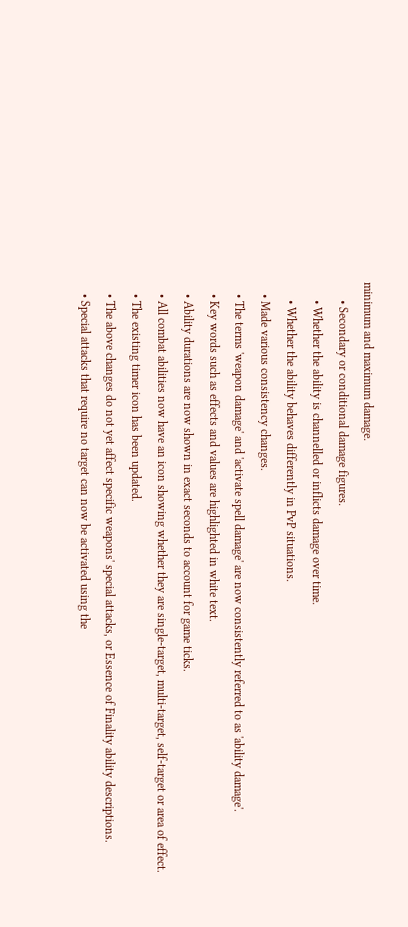minimum and maximum damage.
      • Secondary or conditional damage figures.
      • Whether the ability is channelled or inflicts damage over time.
      • Whether the ability behaves differently in PvP situations.
    • Made various consistency changes.
    • The terms 'weapon damage' and 'activate spell damage' are now consistently referred to as 'ability damage'.
    • Key words such as effects and values are highlighted in white text.
    • Ability durations are now shown in exact seconds to account for game ticks.
    • All combat abilities now have an icon showing whether they are single-target, multi-target, self-target or area of effect.
    • The existing timer icon has been updated.
    • The above changes do not yet affect specific weapons' special attacks, or Essence of Finality ability descriptions.
    • Special attacks that require no target can now be activated using the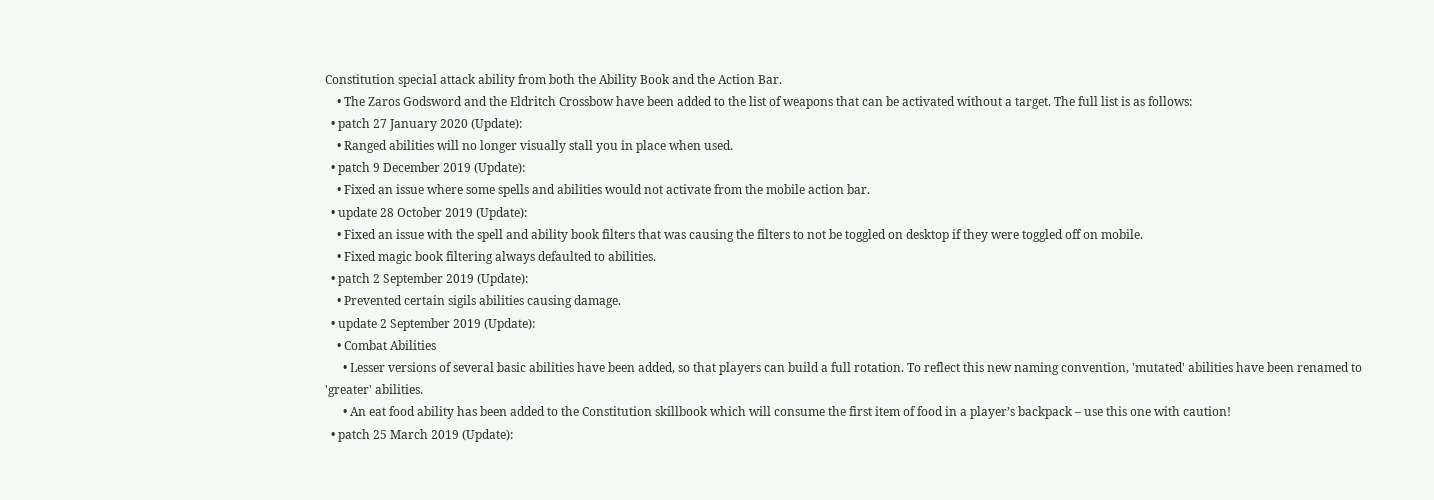Constitution special attack ability from both the Ability Book and the Action Bar.
    • The Zaros Godsword and the Eldritch Crossbow have been added to the list of weapons that can be activated without a target. The full list is as follows:
  • patch 27 January 2020 (Update):
    • Ranged abilities will no longer visually stall you in place when used.
  • patch 9 December 2019 (Update):
    • Fixed an issue where some spells and abilities would not activate from the mobile action bar.
  • update 28 October 2019 (Update):
    • Fixed an issue with the spell and ability book filters that was causing the filters to not be toggled on desktop if they were toggled off on mobile.
    • Fixed magic book filtering always defaulted to abilities.
  • patch 2 September 2019 (Update):
    • Prevented certain sigils abilities causing damage.
  • update 2 September 2019 (Update):
    • Combat Abilities
      • Lesser versions of several basic abilities have been added, so that players can build a full rotation. To reflect this new naming convention, 'mutated' abilities have been renamed to 'greater' abilities.
      • An eat food ability has been added to the Constitution skillbook which will consume the first item of food in a player’s backpack – use this one with caution!
  • patch 25 March 2019 (Update):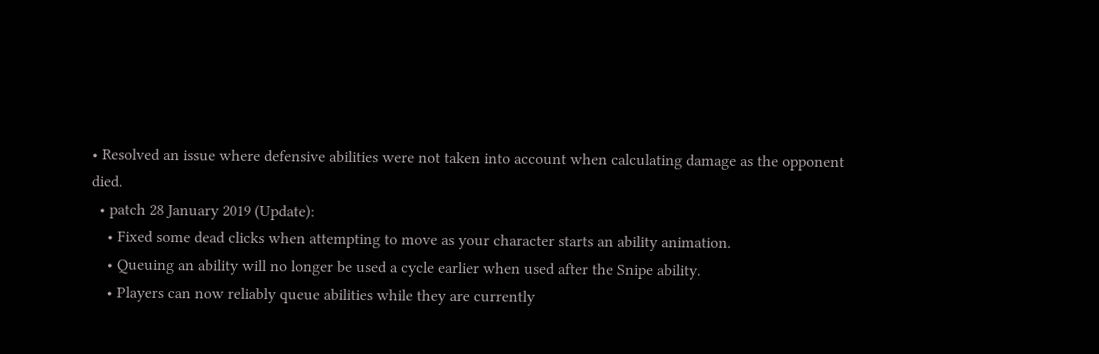• Resolved an issue where defensive abilities were not taken into account when calculating damage as the opponent died.
  • patch 28 January 2019 (Update):
    • Fixed some dead clicks when attempting to move as your character starts an ability animation.
    • Queuing an ability will no longer be used a cycle earlier when used after the Snipe ability.
    • Players can now reliably queue abilities while they are currently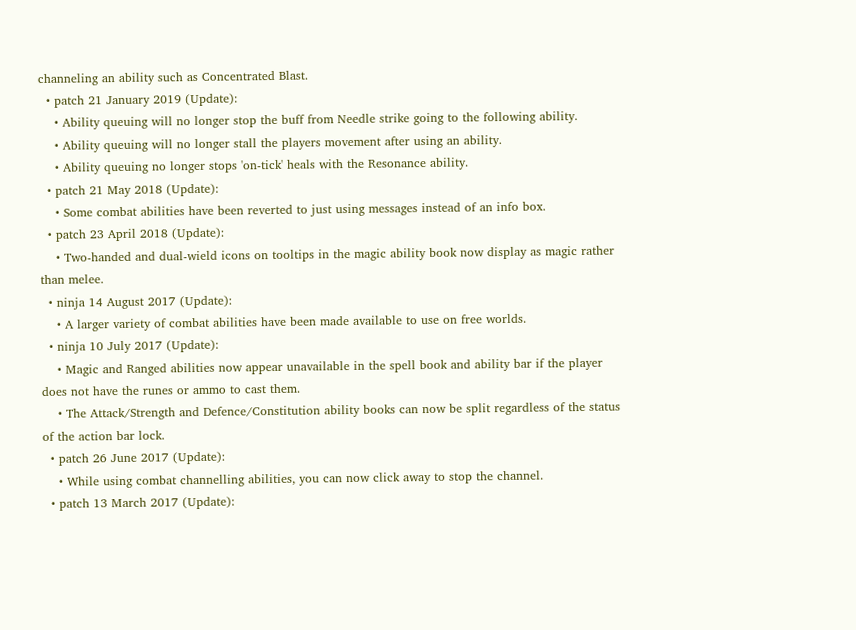channeling an ability such as Concentrated Blast.
  • patch 21 January 2019 (Update):
    • Ability queuing will no longer stop the buff from Needle strike going to the following ability.
    • Ability queuing will no longer stall the players movement after using an ability.
    • Ability queuing no longer stops 'on-tick' heals with the Resonance ability.
  • patch 21 May 2018 (Update):
    • Some combat abilities have been reverted to just using messages instead of an info box.
  • patch 23 April 2018 (Update):
    • Two-handed and dual-wield icons on tooltips in the magic ability book now display as magic rather than melee.
  • ninja 14 August 2017 (Update):
    • A larger variety of combat abilities have been made available to use on free worlds.
  • ninja 10 July 2017 (Update):
    • Magic and Ranged abilities now appear unavailable in the spell book and ability bar if the player does not have the runes or ammo to cast them.
    • The Attack/Strength and Defence/Constitution ability books can now be split regardless of the status of the action bar lock.
  • patch 26 June 2017 (Update):
    • While using combat channelling abilities, you can now click away to stop the channel.
  • patch 13 March 2017 (Update):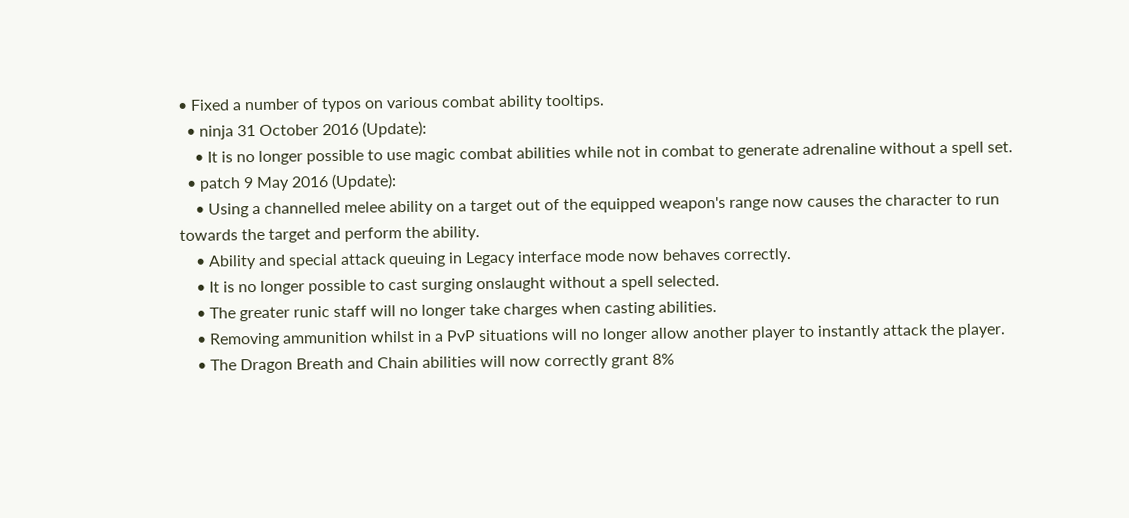• Fixed a number of typos on various combat ability tooltips.
  • ninja 31 October 2016 (Update):
    • It is no longer possible to use magic combat abilities while not in combat to generate adrenaline without a spell set.
  • patch 9 May 2016 (Update):
    • Using a channelled melee ability on a target out of the equipped weapon's range now causes the character to run towards the target and perform the ability.
    • Ability and special attack queuing in Legacy interface mode now behaves correctly.
    • It is no longer possible to cast surging onslaught without a spell selected.
    • The greater runic staff will no longer take charges when casting abilities.
    • Removing ammunition whilst in a PvP situations will no longer allow another player to instantly attack the player.
    • The Dragon Breath and Chain abilities will now correctly grant 8%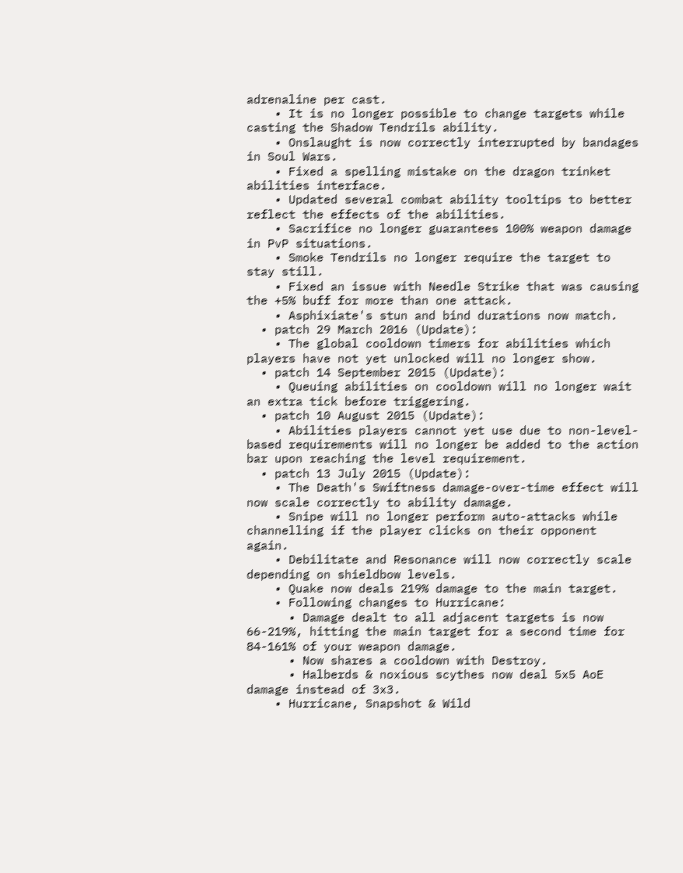adrenaline per cast.
    • It is no longer possible to change targets while casting the Shadow Tendrils ability.
    • Onslaught is now correctly interrupted by bandages in Soul Wars.
    • Fixed a spelling mistake on the dragon trinket abilities interface.
    • Updated several combat ability tooltips to better reflect the effects of the abilities.
    • Sacrifice no longer guarantees 100% weapon damage in PvP situations.
    • Smoke Tendrils no longer require the target to stay still.
    • Fixed an issue with Needle Strike that was causing the +5% buff for more than one attack.
    • Asphixiate's stun and bind durations now match.
  • patch 29 March 2016 (Update):
    • The global cooldown timers for abilities which players have not yet unlocked will no longer show.
  • patch 14 September 2015 (Update):
    • Queuing abilities on cooldown will no longer wait an extra tick before triggering.
  • patch 10 August 2015 (Update):
    • Abilities players cannot yet use due to non-level-based requirements will no longer be added to the action bar upon reaching the level requirement.
  • patch 13 July 2015 (Update):
    • The Death's Swiftness damage-over-time effect will now scale correctly to ability damage.
    • Snipe will no longer perform auto-attacks while channelling if the player clicks on their opponent again.
    • Debilitate and Resonance will now correctly scale depending on shieldbow levels.
    • Quake now deals 219% damage to the main target.
    • Following changes to Hurricane:
      • Damage dealt to all adjacent targets is now 66-219%, hitting the main target for a second time for 84-161% of your weapon damage.
      • Now shares a cooldown with Destroy.
      • Halberds & noxious scythes now deal 5x5 AoE damage instead of 3x3.
    • Hurricane, Snapshot & Wild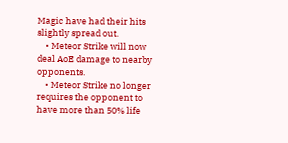Magic have had their hits slightly spread out.
    • Meteor Strike will now deal AoE damage to nearby opponents.
    • Meteor Strike no longer requires the opponent to have more than 50% life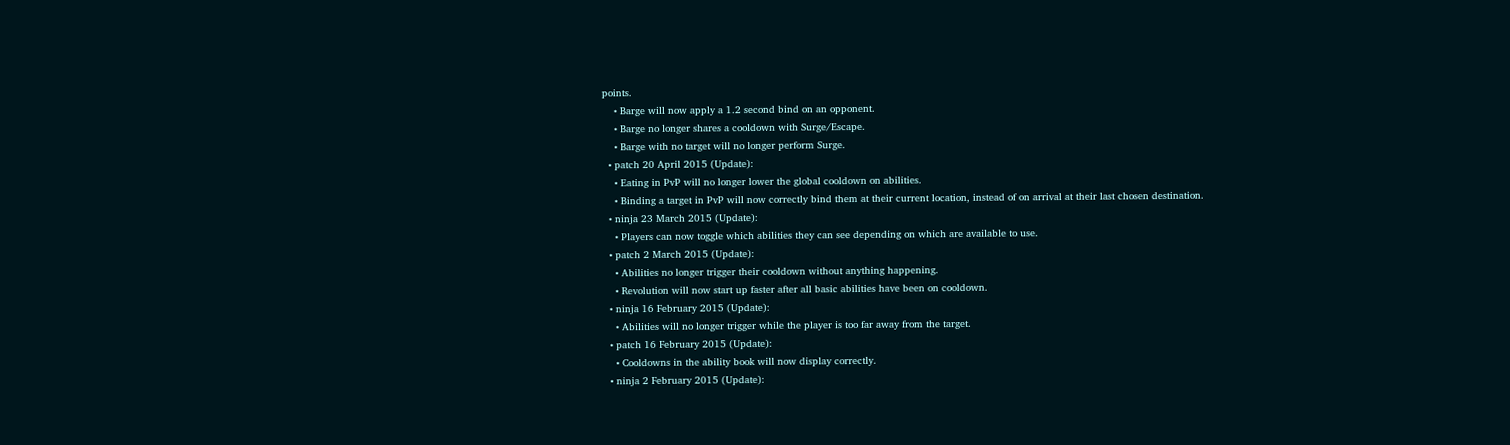points.
    • Barge will now apply a 1.2 second bind on an opponent.
    • Barge no longer shares a cooldown with Surge/Escape.
    • Barge with no target will no longer perform Surge.
  • patch 20 April 2015 (Update):
    • Eating in PvP will no longer lower the global cooldown on abilities.
    • Binding a target in PvP will now correctly bind them at their current location, instead of on arrival at their last chosen destination.
  • ninja 23 March 2015 (Update):
    • Players can now toggle which abilities they can see depending on which are available to use.
  • patch 2 March 2015 (Update):
    • Abilities no longer trigger their cooldown without anything happening.
    • Revolution will now start up faster after all basic abilities have been on cooldown.
  • ninja 16 February 2015 (Update):
    • Abilities will no longer trigger while the player is too far away from the target.
  • patch 16 February 2015 (Update):
    • Cooldowns in the ability book will now display correctly.
  • ninja 2 February 2015 (Update):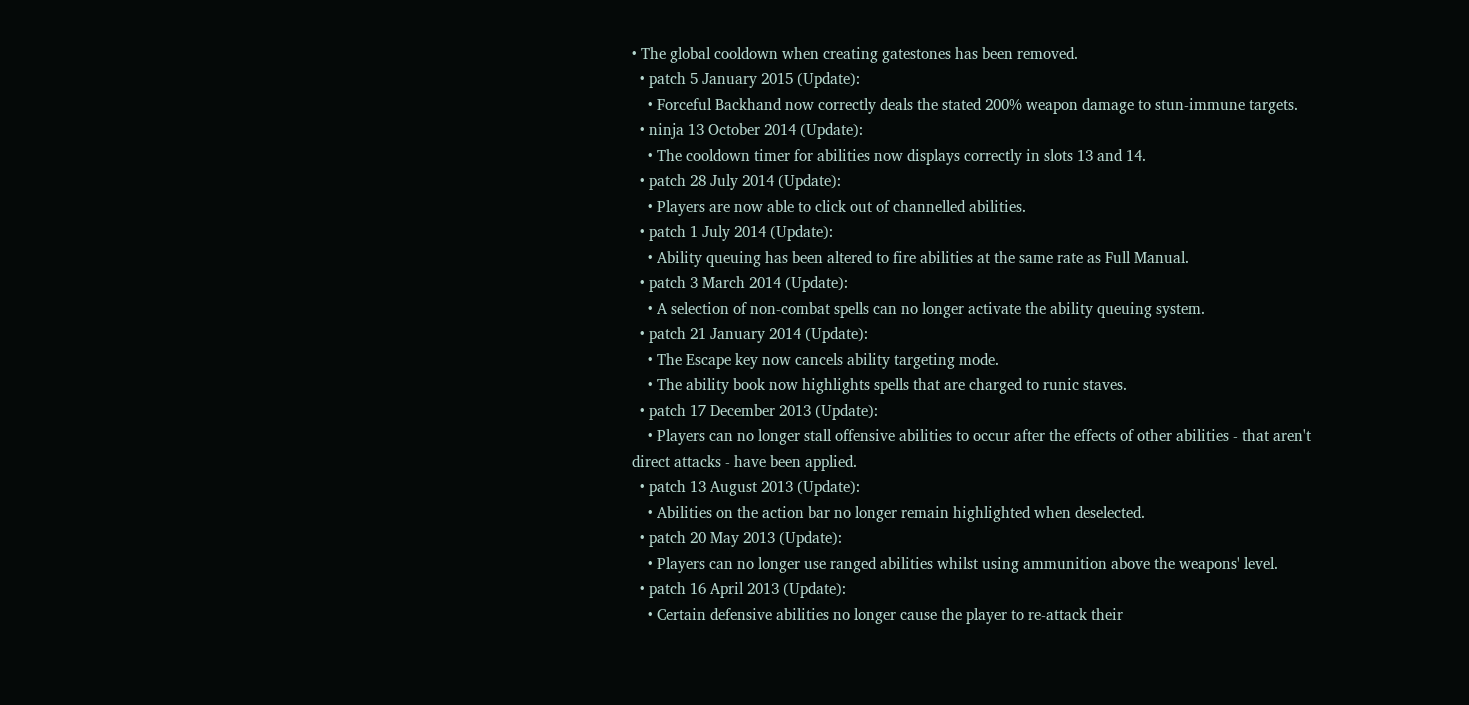• The global cooldown when creating gatestones has been removed.
  • patch 5 January 2015 (Update):
    • Forceful Backhand now correctly deals the stated 200% weapon damage to stun-immune targets.
  • ninja 13 October 2014 (Update):
    • The cooldown timer for abilities now displays correctly in slots 13 and 14.
  • patch 28 July 2014 (Update):
    • Players are now able to click out of channelled abilities.
  • patch 1 July 2014 (Update):
    • Ability queuing has been altered to fire abilities at the same rate as Full Manual.
  • patch 3 March 2014 (Update):
    • A selection of non-combat spells can no longer activate the ability queuing system.
  • patch 21 January 2014 (Update):
    • The Escape key now cancels ability targeting mode.
    • The ability book now highlights spells that are charged to runic staves.
  • patch 17 December 2013 (Update):
    • Players can no longer stall offensive abilities to occur after the effects of other abilities - that aren't direct attacks - have been applied.
  • patch 13 August 2013 (Update):
    • Abilities on the action bar no longer remain highlighted when deselected.
  • patch 20 May 2013 (Update):
    • Players can no longer use ranged abilities whilst using ammunition above the weapons' level.
  • patch 16 April 2013 (Update):
    • Certain defensive abilities no longer cause the player to re-attack their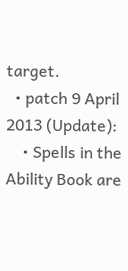target.
  • patch 9 April 2013 (Update):
    • Spells in the Ability Book are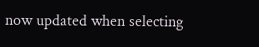now updated when selecting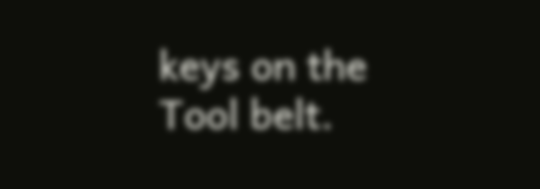keys on the Tool belt.